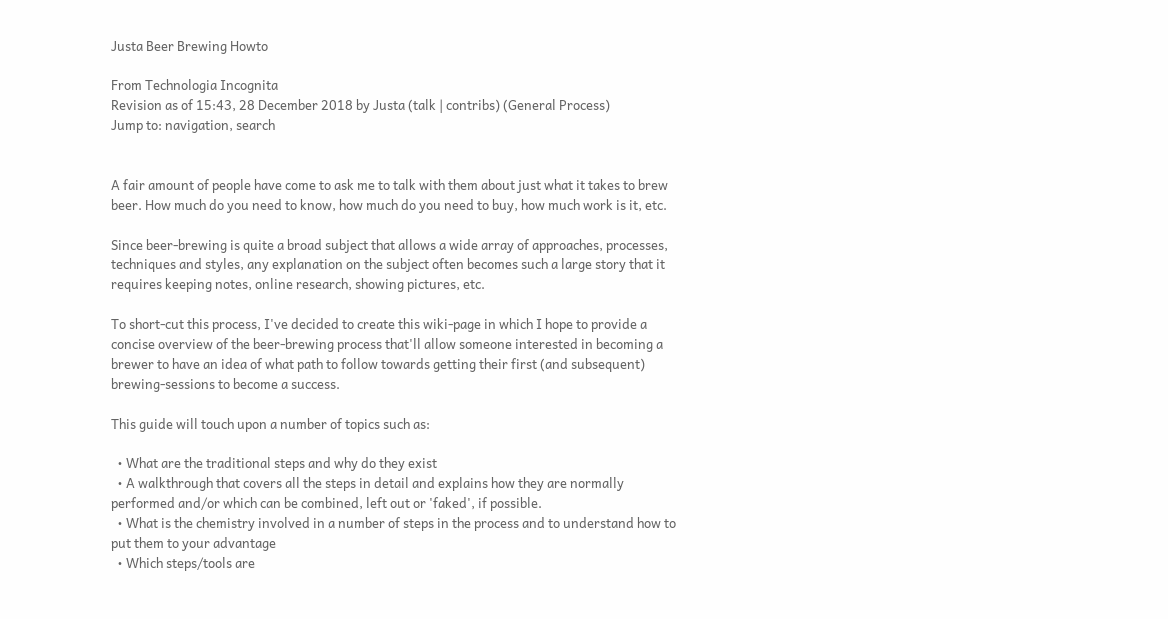Justa Beer Brewing Howto

From Technologia Incognita
Revision as of 15:43, 28 December 2018 by Justa (talk | contribs) (General Process)
Jump to: navigation, search


A fair amount of people have come to ask me to talk with them about just what it takes to brew beer. How much do you need to know, how much do you need to buy, how much work is it, etc.

Since beer-brewing is quite a broad subject that allows a wide array of approaches, processes, techniques and styles, any explanation on the subject often becomes such a large story that it requires keeping notes, online research, showing pictures, etc.

To short-cut this process, I've decided to create this wiki-page in which I hope to provide a concise overview of the beer-brewing process that'll allow someone interested in becoming a brewer to have an idea of what path to follow towards getting their first (and subsequent) brewing-sessions to become a success.

This guide will touch upon a number of topics such as:

  • What are the traditional steps and why do they exist
  • A walkthrough that covers all the steps in detail and explains how they are normally performed and/or which can be combined, left out or 'faked', if possible.
  • What is the chemistry involved in a number of steps in the process and to understand how to put them to your advantage
  • Which steps/tools are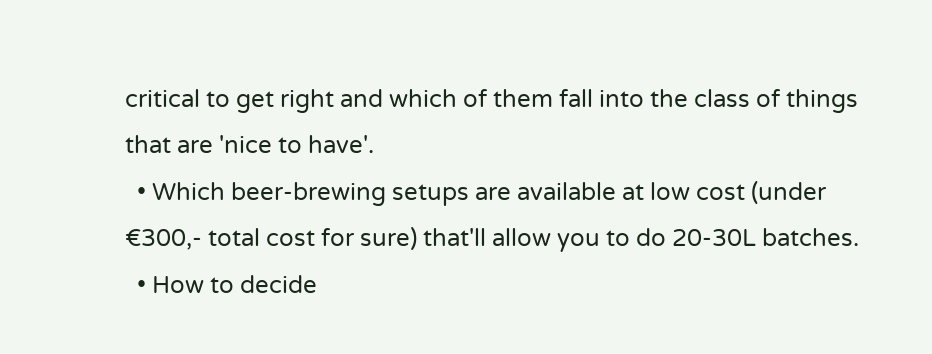critical to get right and which of them fall into the class of things that are 'nice to have'.
  • Which beer-brewing setups are available at low cost (under €300,- total cost for sure) that'll allow you to do 20-30L batches.
  • How to decide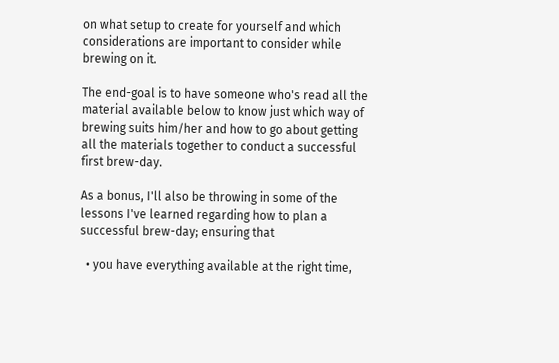on what setup to create for yourself and which considerations are important to consider while brewing on it.

The end-goal is to have someone who's read all the material available below to know just which way of brewing suits him/her and how to go about getting all the materials together to conduct a successful first brew-day.

As a bonus, I'll also be throwing in some of the lessons I've learned regarding how to plan a successful brew-day; ensuring that

  • you have everything available at the right time,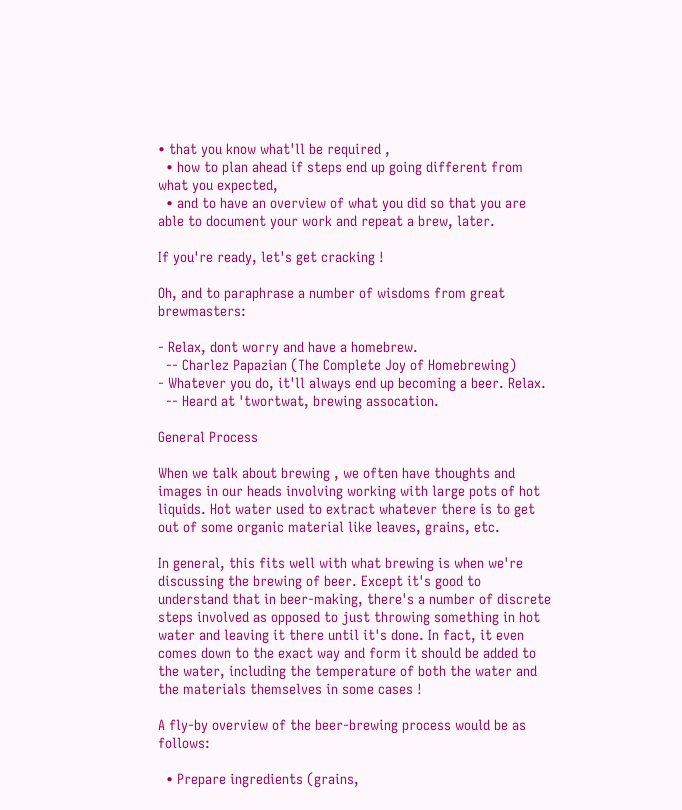• that you know what'll be required ,
  • how to plan ahead if steps end up going different from what you expected,
  • and to have an overview of what you did so that you are able to document your work and repeat a brew, later.

If you're ready, let's get cracking !

Oh, and to paraphrase a number of wisdoms from great brewmasters:

- Relax, dont worry and have a homebrew.
  -- Charlez Papazian (The Complete Joy of Homebrewing)
- Whatever you do, it'll always end up becoming a beer. Relax.
  -- Heard at 'twortwat, brewing assocation.

General Process

When we talk about brewing , we often have thoughts and images in our heads involving working with large pots of hot liquids. Hot water used to extract whatever there is to get out of some organic material like leaves, grains, etc.

In general, this fits well with what brewing is when we're discussing the brewing of beer. Except it's good to understand that in beer-making, there's a number of discrete steps involved as opposed to just throwing something in hot water and leaving it there until it's done. In fact, it even comes down to the exact way and form it should be added to the water, including the temperature of both the water and the materials themselves in some cases !

A fly-by overview of the beer-brewing process would be as follows:

  • Prepare ingredients (grains,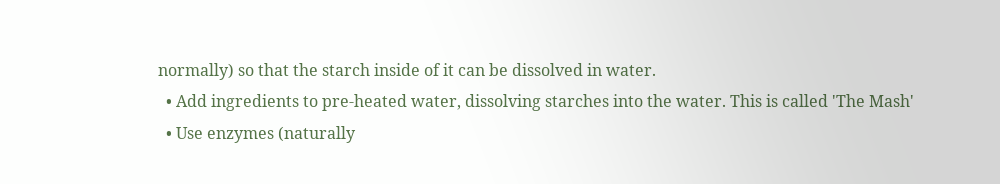normally) so that the starch inside of it can be dissolved in water.
  • Add ingredients to pre-heated water, dissolving starches into the water. This is called 'The Mash'
  • Use enzymes (naturally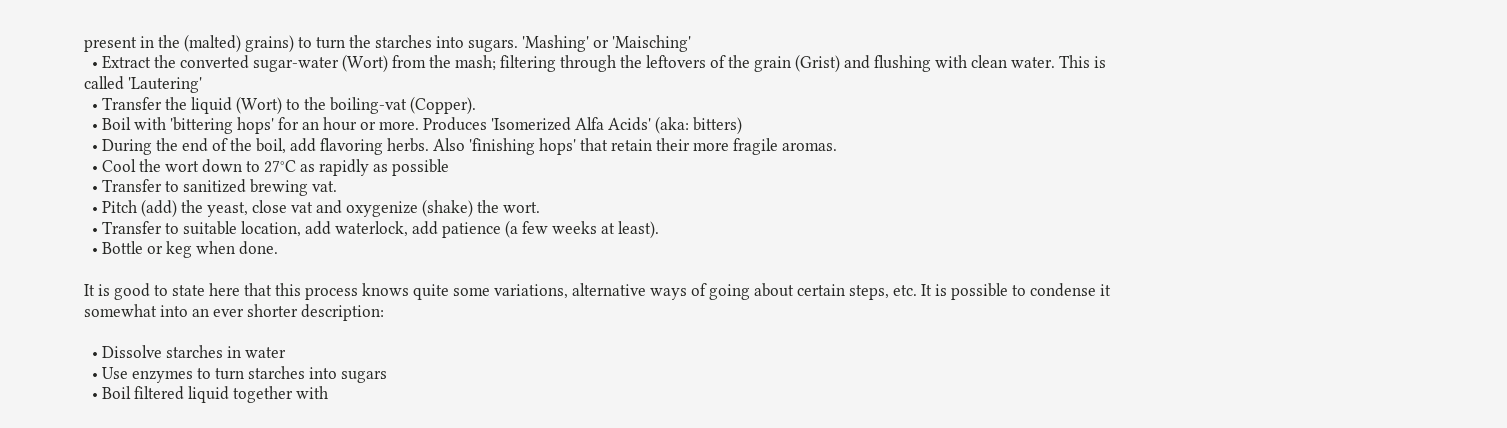present in the (malted) grains) to turn the starches into sugars. 'Mashing' or 'Maisching'
  • Extract the converted sugar-water (Wort) from the mash; filtering through the leftovers of the grain (Grist) and flushing with clean water. This is called 'Lautering'
  • Transfer the liquid (Wort) to the boiling-vat (Copper).
  • Boil with 'bittering hops' for an hour or more. Produces 'Isomerized Alfa Acids' (aka: bitters)
  • During the end of the boil, add flavoring herbs. Also 'finishing hops' that retain their more fragile aromas.
  • Cool the wort down to 27°C as rapidly as possible
  • Transfer to sanitized brewing vat.
  • Pitch (add) the yeast, close vat and oxygenize (shake) the wort.
  • Transfer to suitable location, add waterlock, add patience (a few weeks at least).
  • Bottle or keg when done.

It is good to state here that this process knows quite some variations, alternative ways of going about certain steps, etc. It is possible to condense it somewhat into an ever shorter description:

  • Dissolve starches in water
  • Use enzymes to turn starches into sugars
  • Boil filtered liquid together with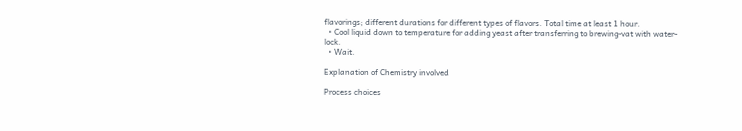flavorings; different durations for different types of flavors. Total time at least 1 hour.
  • Cool liquid down to temperature for adding yeast after transferring to brewing-vat with water-lock.
  • Wait.

Explanation of Chemistry involved

Process choices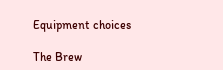Equipment choices

The Brew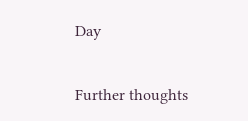Day

Further thoughts